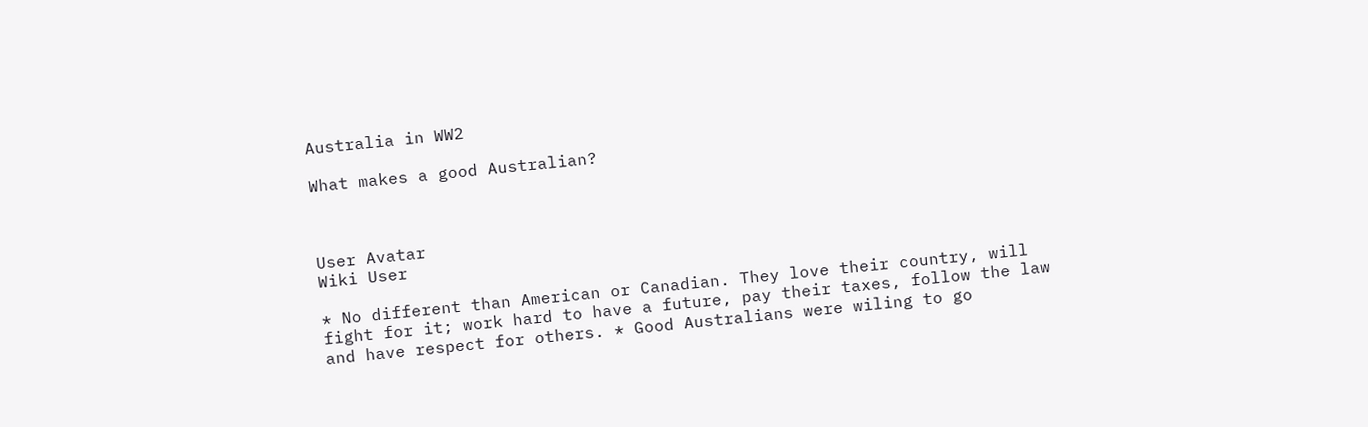Australia in WW2

What makes a good Australian?



User Avatar
Wiki User

* No different than American or Canadian. They love their country, will fight for it; work hard to have a future, pay their taxes, follow the law and have respect for others. * Good Australians were wiling to go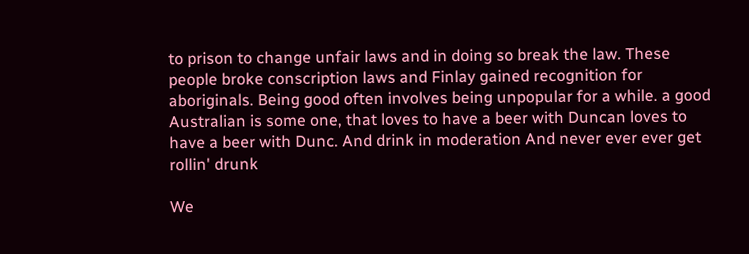to prison to change unfair laws and in doing so break the law. These people broke conscription laws and Finlay gained recognition for aboriginals. Being good often involves being unpopular for a while. a good Australian is some one, that loves to have a beer with Duncan loves to have a beer with Dunc. And drink in moderation And never ever ever get rollin' drunk

We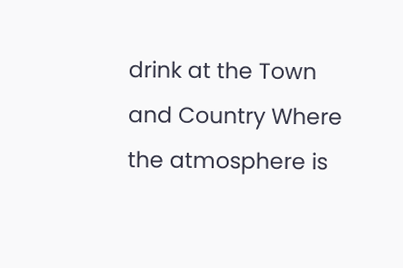drink at the Town and Country Where the atmosphere is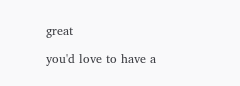great

you'd love to have a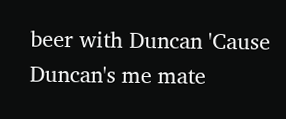beer with Duncan 'Cause Duncan's me mate